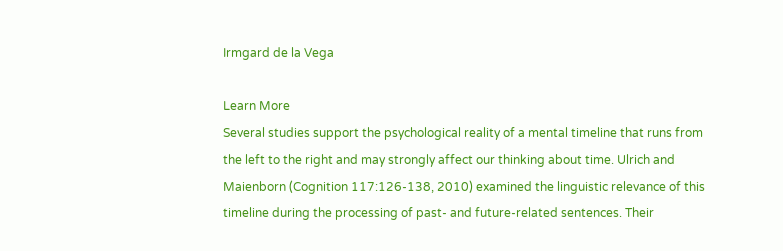Irmgard de la Vega

Learn More
Several studies support the psychological reality of a mental timeline that runs from the left to the right and may strongly affect our thinking about time. Ulrich and Maienborn (Cognition 117:126-138, 2010) examined the linguistic relevance of this timeline during the processing of past- and future-related sentences. Their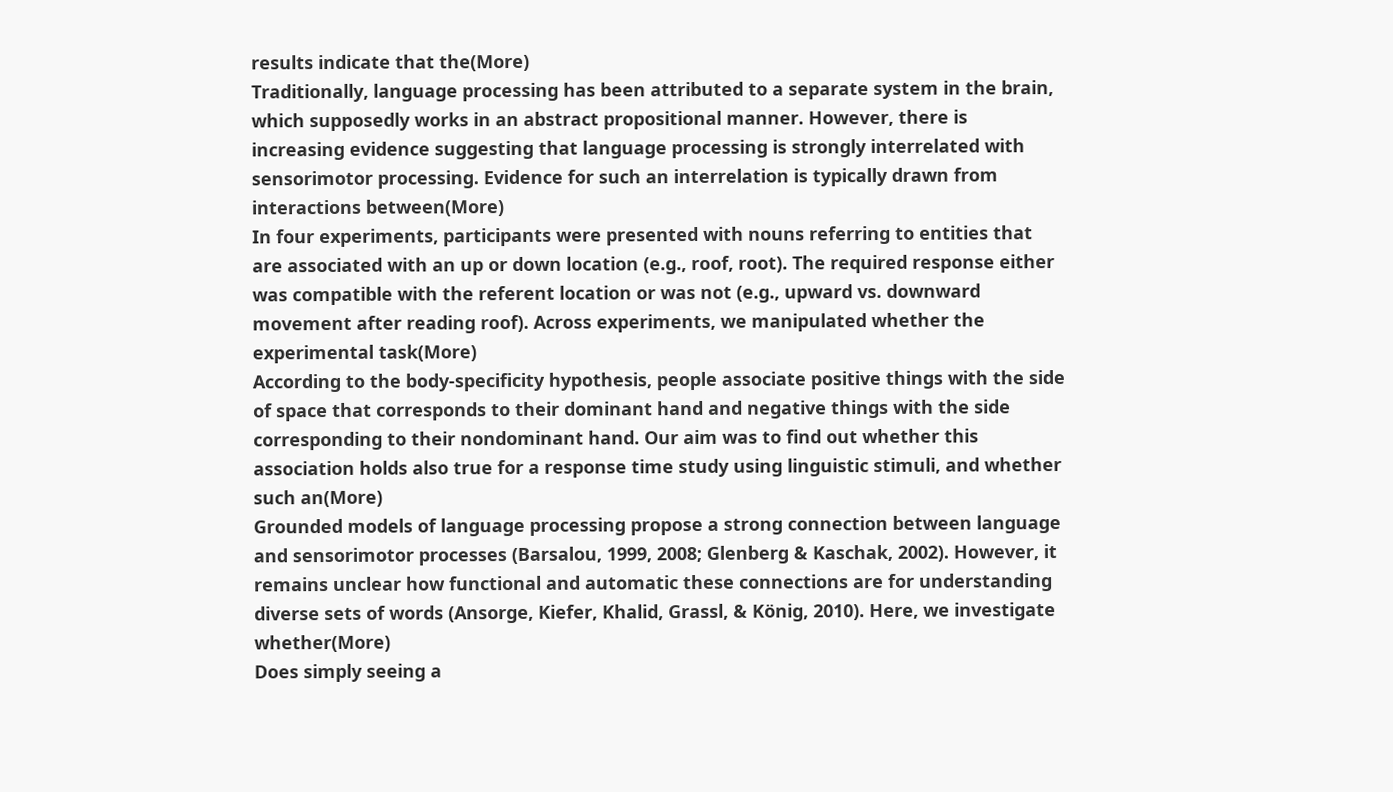results indicate that the(More)
Traditionally, language processing has been attributed to a separate system in the brain, which supposedly works in an abstract propositional manner. However, there is increasing evidence suggesting that language processing is strongly interrelated with sensorimotor processing. Evidence for such an interrelation is typically drawn from interactions between(More)
In four experiments, participants were presented with nouns referring to entities that are associated with an up or down location (e.g., roof, root). The required response either was compatible with the referent location or was not (e.g., upward vs. downward movement after reading roof). Across experiments, we manipulated whether the experimental task(More)
According to the body-specificity hypothesis, people associate positive things with the side of space that corresponds to their dominant hand and negative things with the side corresponding to their nondominant hand. Our aim was to find out whether this association holds also true for a response time study using linguistic stimuli, and whether such an(More)
Grounded models of language processing propose a strong connection between language and sensorimotor processes (Barsalou, 1999, 2008; Glenberg & Kaschak, 2002). However, it remains unclear how functional and automatic these connections are for understanding diverse sets of words (Ansorge, Kiefer, Khalid, Grassl, & König, 2010). Here, we investigate whether(More)
Does simply seeing a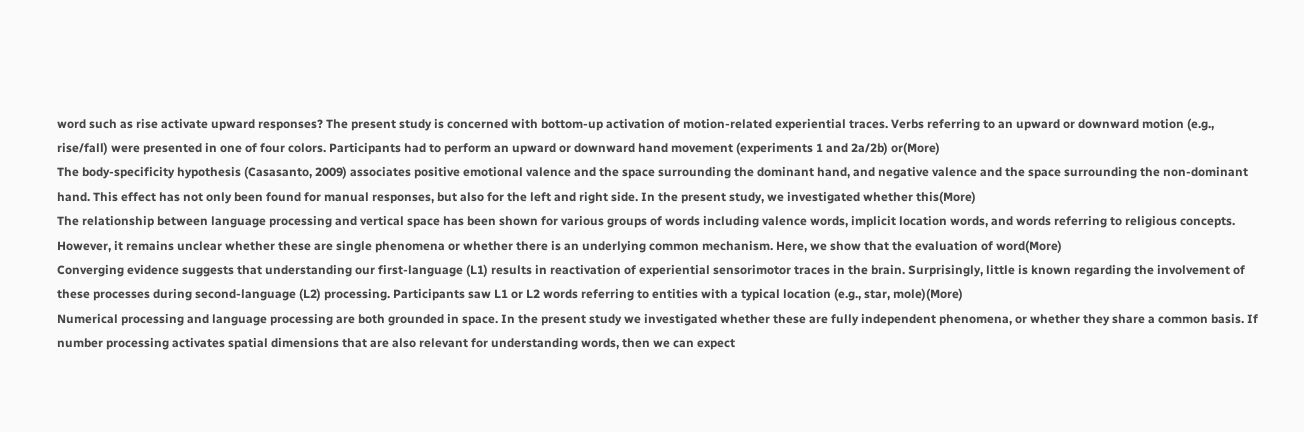word such as rise activate upward responses? The present study is concerned with bottom-up activation of motion-related experiential traces. Verbs referring to an upward or downward motion (e.g., rise/fall) were presented in one of four colors. Participants had to perform an upward or downward hand movement (experiments 1 and 2a/2b) or(More)
The body-specificity hypothesis (Casasanto, 2009) associates positive emotional valence and the space surrounding the dominant hand, and negative valence and the space surrounding the non-dominant hand. This effect has not only been found for manual responses, but also for the left and right side. In the present study, we investigated whether this(More)
The relationship between language processing and vertical space has been shown for various groups of words including valence words, implicit location words, and words referring to religious concepts. However, it remains unclear whether these are single phenomena or whether there is an underlying common mechanism. Here, we show that the evaluation of word(More)
Converging evidence suggests that understanding our first-language (L1) results in reactivation of experiential sensorimotor traces in the brain. Surprisingly, little is known regarding the involvement of these processes during second-language (L2) processing. Participants saw L1 or L2 words referring to entities with a typical location (e.g., star, mole)(More)
Numerical processing and language processing are both grounded in space. In the present study we investigated whether these are fully independent phenomena, or whether they share a common basis. If number processing activates spatial dimensions that are also relevant for understanding words, then we can expect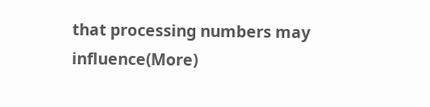that processing numbers may influence(More)